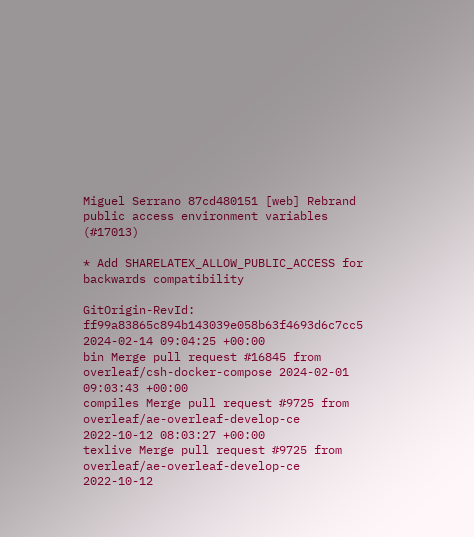Miguel Serrano 87cd480151 [web] Rebrand public access environment variables (#17013)

* Add SHARELATEX_ALLOW_PUBLIC_ACCESS for backwards compatibility

GitOrigin-RevId: ff99a83865c894b143039e058b63f4693d6c7cc5
2024-02-14 09:04:25 +00:00
bin Merge pull request #16845 from overleaf/csh-docker-compose 2024-02-01 09:03:43 +00:00
compiles Merge pull request #9725 from overleaf/ae-overleaf-develop-ce 2022-10-12 08:03:27 +00:00
texlive Merge pull request #9725 from overleaf/ae-overleaf-develop-ce 2022-10-12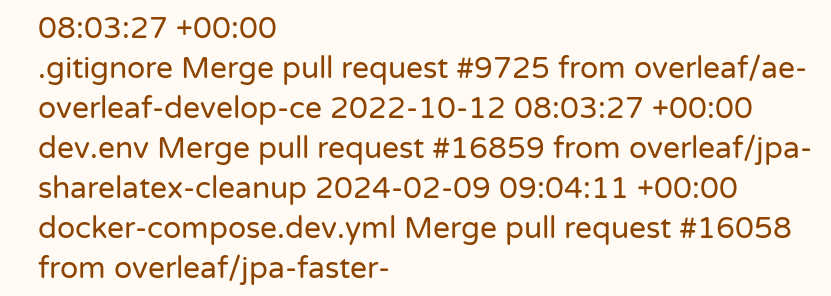08:03:27 +00:00
.gitignore Merge pull request #9725 from overleaf/ae-overleaf-develop-ce 2022-10-12 08:03:27 +00:00
dev.env Merge pull request #16859 from overleaf/jpa-sharelatex-cleanup 2024-02-09 09:04:11 +00:00
docker-compose.dev.yml Merge pull request #16058 from overleaf/jpa-faster-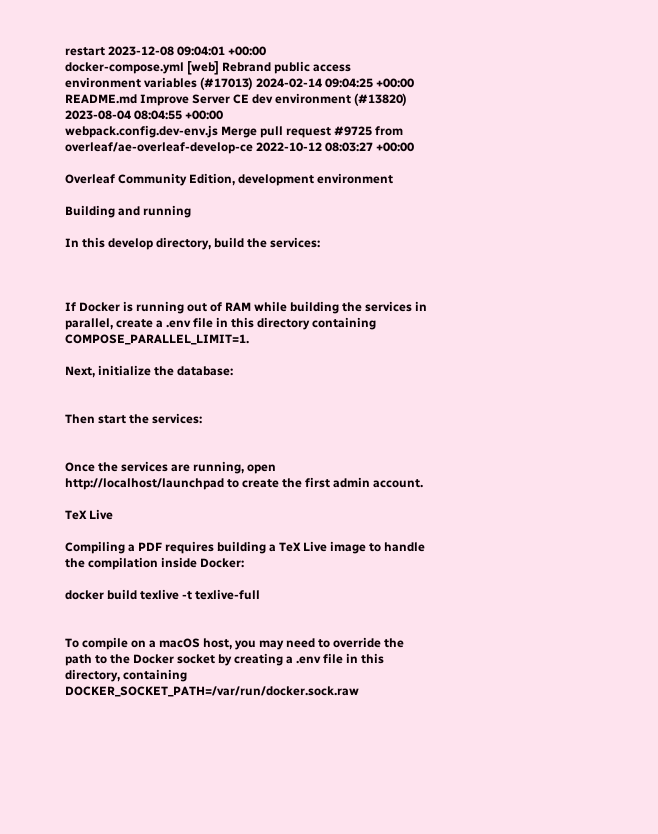restart 2023-12-08 09:04:01 +00:00
docker-compose.yml [web] Rebrand public access environment variables (#17013) 2024-02-14 09:04:25 +00:00
README.md Improve Server CE dev environment (#13820) 2023-08-04 08:04:55 +00:00
webpack.config.dev-env.js Merge pull request #9725 from overleaf/ae-overleaf-develop-ce 2022-10-12 08:03:27 +00:00

Overleaf Community Edition, development environment

Building and running

In this develop directory, build the services:



If Docker is running out of RAM while building the services in parallel, create a .env file in this directory containing COMPOSE_PARALLEL_LIMIT=1.

Next, initialize the database:


Then start the services:


Once the services are running, open http://localhost/launchpad to create the first admin account.

TeX Live

Compiling a PDF requires building a TeX Live image to handle the compilation inside Docker:

docker build texlive -t texlive-full


To compile on a macOS host, you may need to override the path to the Docker socket by creating a .env file in this directory, containing DOCKER_SOCKET_PATH=/var/run/docker.sock.raw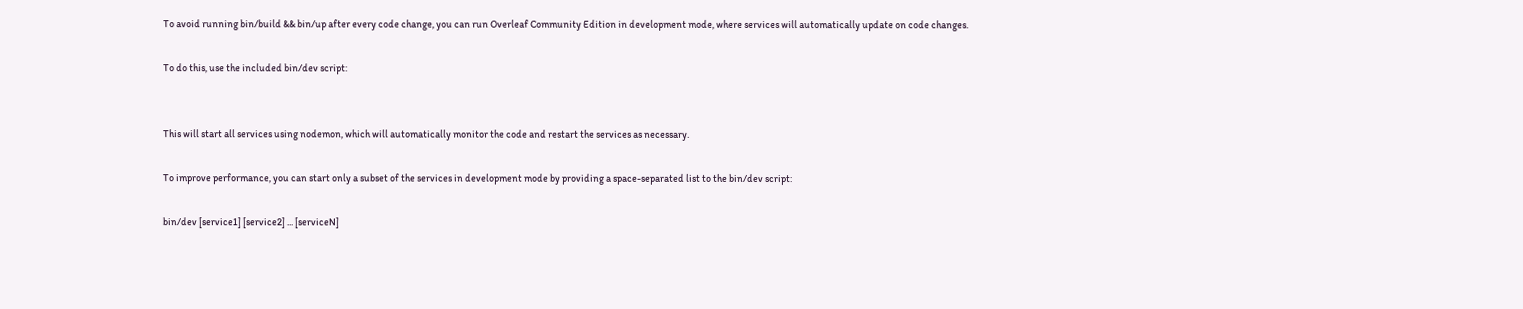To avoid running bin/build && bin/up after every code change, you can run Overleaf Community Edition in development mode, where services will automatically update on code changes.

To do this, use the included bin/dev script:


This will start all services using nodemon, which will automatically monitor the code and restart the services as necessary.

To improve performance, you can start only a subset of the services in development mode by providing a space-separated list to the bin/dev script:

bin/dev [service1] [service2] ... [serviceN]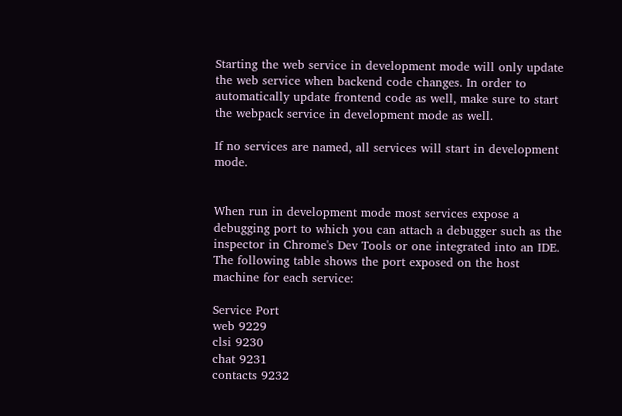Starting the web service in development mode will only update the web service when backend code changes. In order to automatically update frontend code as well, make sure to start the webpack service in development mode as well.

If no services are named, all services will start in development mode.


When run in development mode most services expose a debugging port to which you can attach a debugger such as the inspector in Chrome's Dev Tools or one integrated into an IDE. The following table shows the port exposed on the host machine for each service:

Service Port
web 9229
clsi 9230
chat 9231
contacts 9232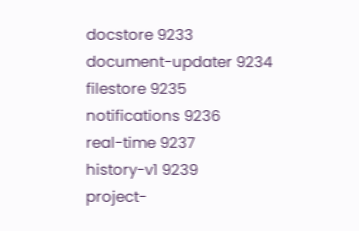docstore 9233
document-updater 9234
filestore 9235
notifications 9236
real-time 9237
history-v1 9239
project-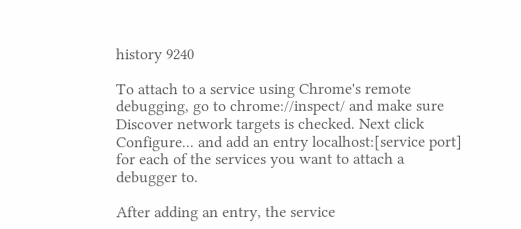history 9240

To attach to a service using Chrome's remote debugging, go to chrome://inspect/ and make sure Discover network targets is checked. Next click Configure... and add an entry localhost:[service port] for each of the services you want to attach a debugger to.

After adding an entry, the service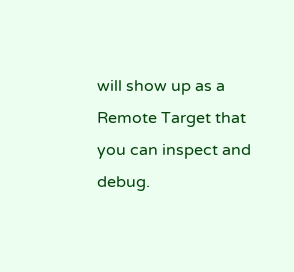will show up as a Remote Target that you can inspect and debug.